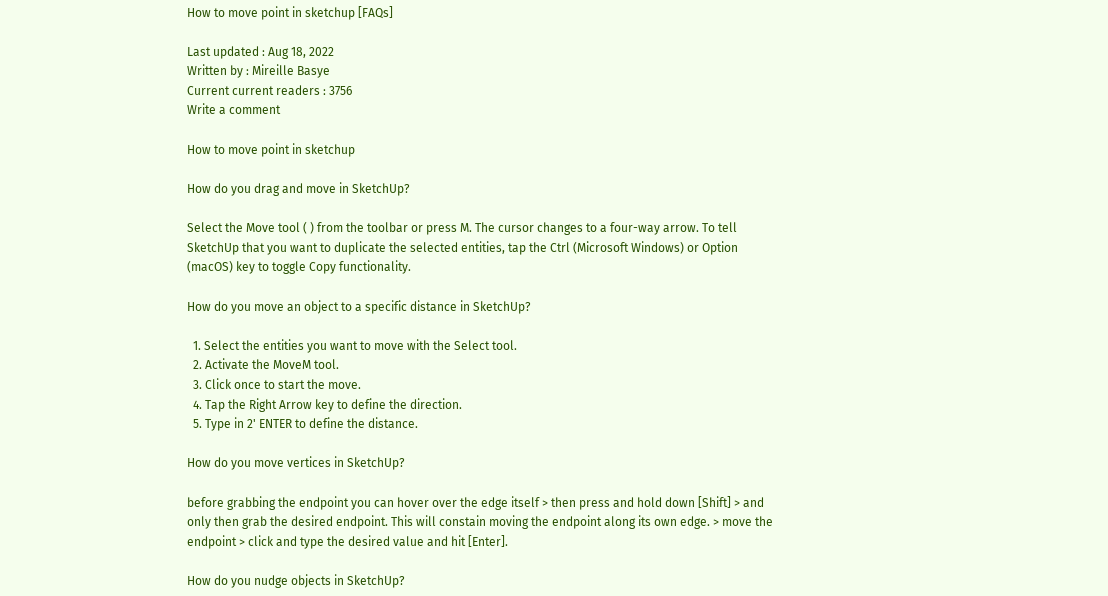How to move point in sketchup [FAQs]

Last updated : Aug 18, 2022
Written by : Mireille Basye
Current current readers : 3756
Write a comment

How to move point in sketchup

How do you drag and move in SketchUp?

Select the Move tool ( ) from the toolbar or press M. The cursor changes to a four-way arrow. To tell SketchUp that you want to duplicate the selected entities, tap the Ctrl (Microsoft Windows) or Option (macOS) key to toggle Copy functionality.

How do you move an object to a specific distance in SketchUp?

  1. Select the entities you want to move with the Select tool.
  2. Activate the MoveM tool.
  3. Click once to start the move.
  4. Tap the Right Arrow key to define the direction.
  5. Type in 2' ENTER to define the distance.

How do you move vertices in SketchUp?

before grabbing the endpoint you can hover over the edge itself > then press and hold down [Shift] > and only then grab the desired endpoint. This will constain moving the endpoint along its own edge. > move the endpoint > click and type the desired value and hit [Enter].

How do you nudge objects in SketchUp?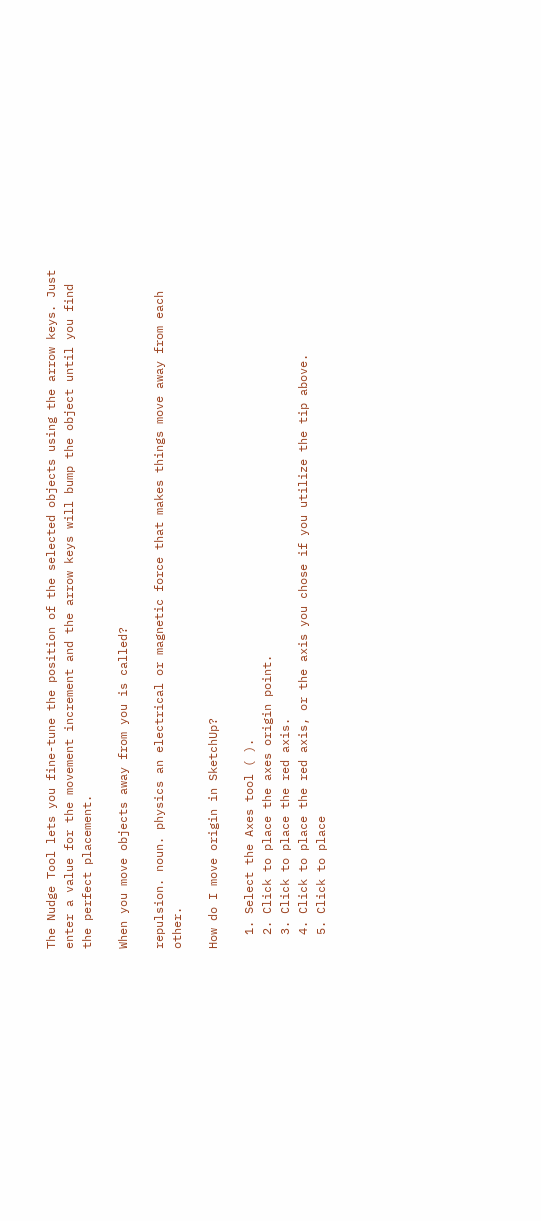The Nudge Tool lets you fine-tune the position of the selected objects using the arrow keys. Just enter a value for the movement increment and the arrow keys will bump the object until you find the perfect placement.

When you move objects away from you is called?

repulsion. noun. physics an electrical or magnetic force that makes things move away from each other.

How do I move origin in SketchUp?

  1. Select the Axes tool ( ).
  2. Click to place the axes origin point.
  3. Click to place the red axis.
  4. Click to place the red axis, or the axis you chose if you utilize the tip above.
  5. Click to place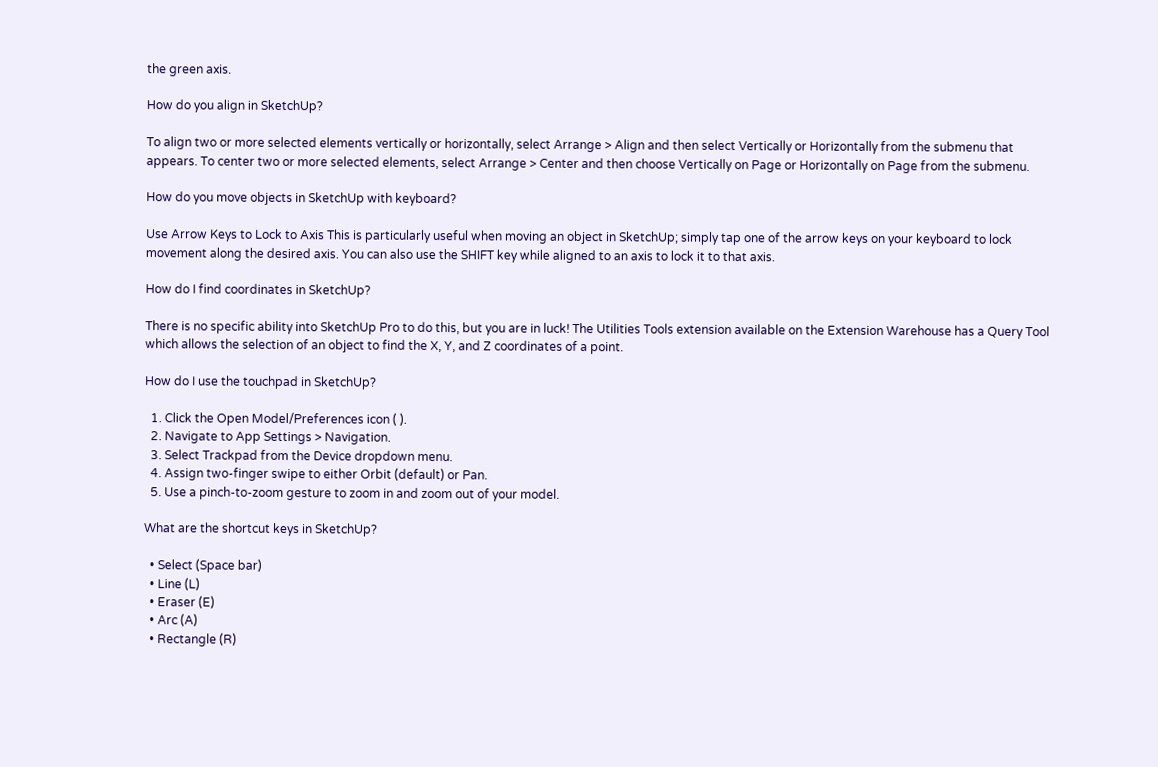the green axis.

How do you align in SketchUp?

To align two or more selected elements vertically or horizontally, select Arrange > Align and then select Vertically or Horizontally from the submenu that appears. To center two or more selected elements, select Arrange > Center and then choose Vertically on Page or Horizontally on Page from the submenu.

How do you move objects in SketchUp with keyboard?

Use Arrow Keys to Lock to Axis This is particularly useful when moving an object in SketchUp; simply tap one of the arrow keys on your keyboard to lock movement along the desired axis. You can also use the SHIFT key while aligned to an axis to lock it to that axis.

How do I find coordinates in SketchUp?

There is no specific ability into SketchUp Pro to do this, but you are in luck! The Utilities Tools extension available on the Extension Warehouse has a Query Tool which allows the selection of an object to find the X, Y, and Z coordinates of a point.

How do I use the touchpad in SketchUp?

  1. Click the Open Model/Preferences icon ( ).
  2. Navigate to App Settings > Navigation.
  3. Select Trackpad from the Device dropdown menu.
  4. Assign two-finger swipe to either Orbit (default) or Pan.
  5. Use a pinch-to-zoom gesture to zoom in and zoom out of your model.

What are the shortcut keys in SketchUp?

  • Select (Space bar)
  • Line (L)
  • Eraser (E)
  • Arc (A)
  • Rectangle (R)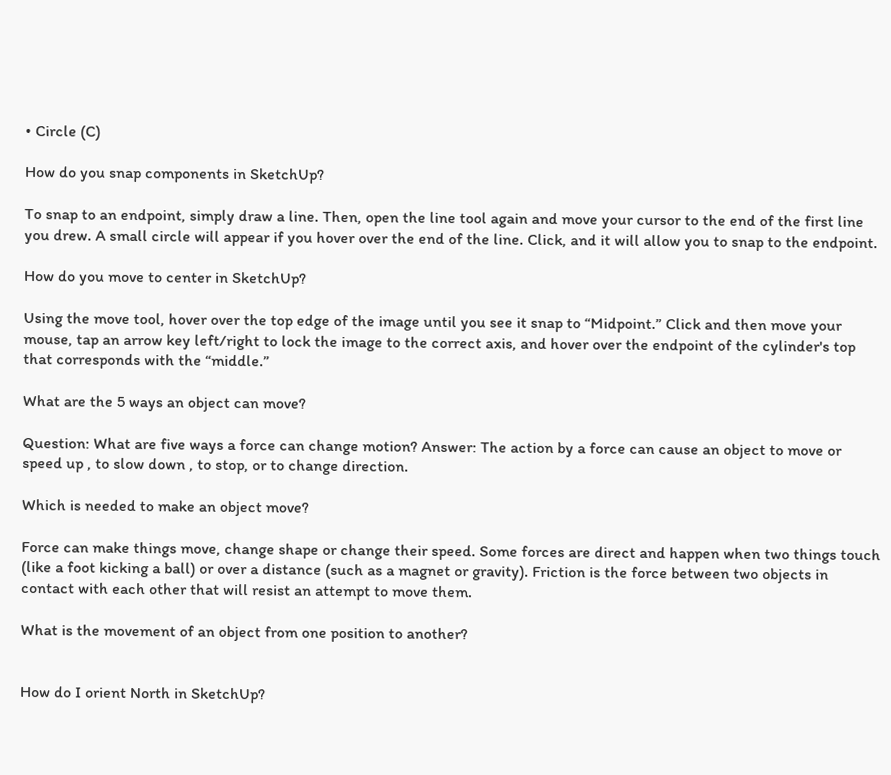• Circle (C)

How do you snap components in SketchUp?

To snap to an endpoint, simply draw a line. Then, open the line tool again and move your cursor to the end of the first line you drew. A small circle will appear if you hover over the end of the line. Click, and it will allow you to snap to the endpoint.

How do you move to center in SketchUp?

Using the move tool, hover over the top edge of the image until you see it snap to “Midpoint.” Click and then move your mouse, tap an arrow key left/right to lock the image to the correct axis, and hover over the endpoint of the cylinder's top that corresponds with the “middle.”

What are the 5 ways an object can move?

Question: What are five ways a force can change motion? Answer: The action by a force can cause an object to move or speed up , to slow down , to stop, or to change direction.

Which is needed to make an object move?

Force can make things move, change shape or change their speed. Some forces are direct and happen when two things touch (like a foot kicking a ball) or over a distance (such as a magnet or gravity). Friction is the force between two objects in contact with each other that will resist an attempt to move them.

What is the movement of an object from one position to another?


How do I orient North in SketchUp?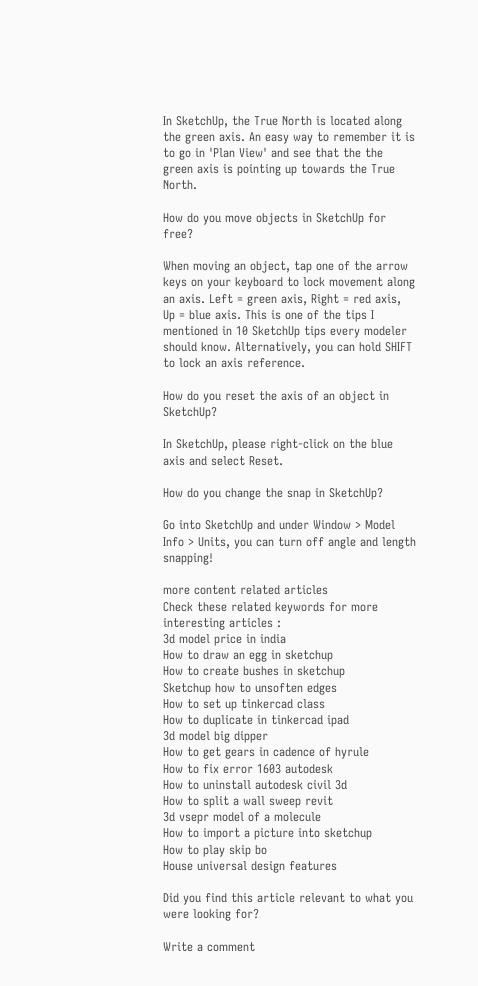In SketchUp, the True North is located along the green axis. An easy way to remember it is to go in 'Plan View' and see that the the green axis is pointing up towards the True North.

How do you move objects in SketchUp for free?

When moving an object, tap one of the arrow keys on your keyboard to lock movement along an axis. Left = green axis, Right = red axis, Up = blue axis. This is one of the tips I mentioned in 10 SketchUp tips every modeler should know. Alternatively, you can hold SHIFT to lock an axis reference.

How do you reset the axis of an object in SketchUp?

In SketchUp, please right-click on the blue axis and select Reset.

How do you change the snap in SketchUp?

Go into SketchUp and under Window > Model Info > Units, you can turn off angle and length snapping!

more content related articles
Check these related keywords for more interesting articles :
3d model price in india
How to draw an egg in sketchup
How to create bushes in sketchup
Sketchup how to unsoften edges
How to set up tinkercad class
How to duplicate in tinkercad ipad
3d model big dipper
How to get gears in cadence of hyrule
How to fix error 1603 autodesk
How to uninstall autodesk civil 3d
How to split a wall sweep revit
3d vsepr model of a molecule
How to import a picture into sketchup
How to play skip bo
House universal design features

Did you find this article relevant to what you were looking for?

Write a comment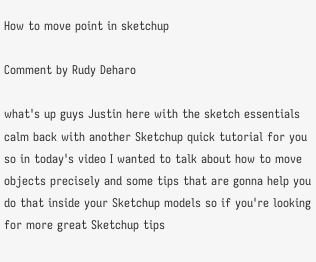How to move point in sketchup

Comment by Rudy Deharo

what's up guys Justin here with the sketch essentials calm back with another Sketchup quick tutorial for you so in today's video I wanted to talk about how to move objects precisely and some tips that are gonna help you do that inside your Sketchup models so if you're looking for more great Sketchup tips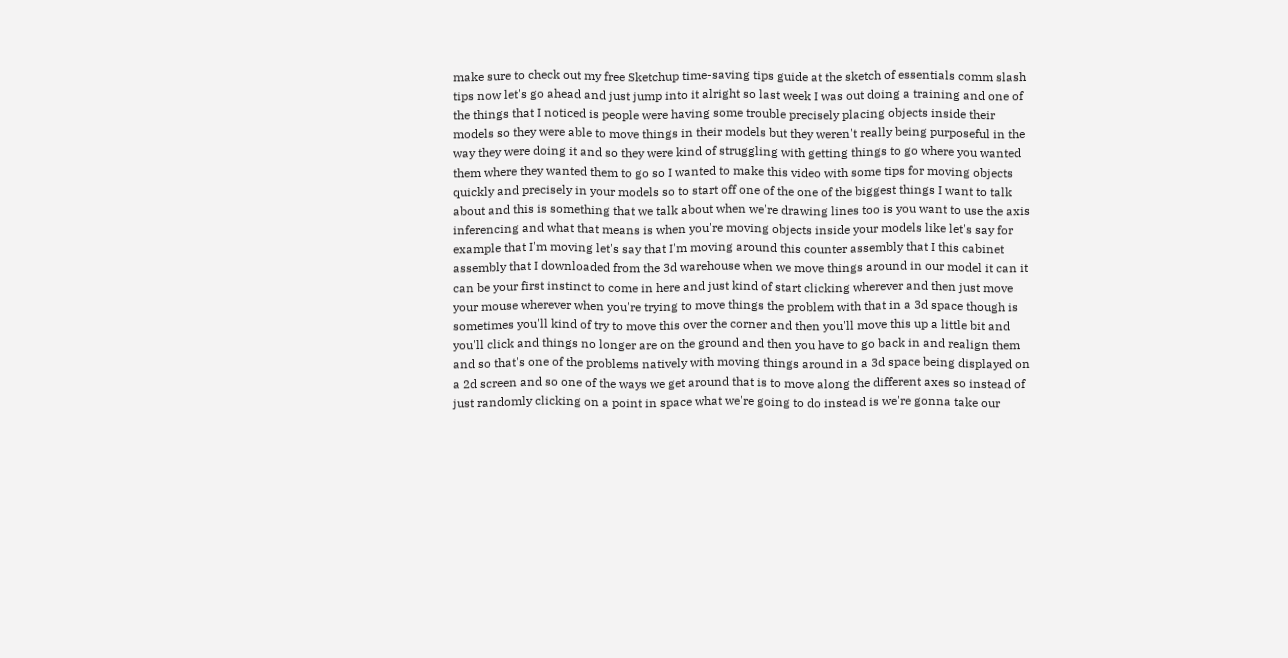make sure to check out my free Sketchup time-saving tips guide at the sketch of essentials comm slash tips now let's go ahead and just jump into it alright so last week I was out doing a training and one of the things that I noticed is people were having some trouble precisely placing objects inside their models so they were able to move things in their models but they weren't really being purposeful in the way they were doing it and so they were kind of struggling with getting things to go where you wanted them where they wanted them to go so I wanted to make this video with some tips for moving objects quickly and precisely in your models so to start off one of the one of the biggest things I want to talk about and this is something that we talk about when we're drawing lines too is you want to use the axis inferencing and what that means is when you're moving objects inside your models like let's say for example that I'm moving let's say that I'm moving around this counter assembly that I this cabinet assembly that I downloaded from the 3d warehouse when we move things around in our model it can it can be your first instinct to come in here and just kind of start clicking wherever and then just move your mouse wherever when you're trying to move things the problem with that in a 3d space though is sometimes you'll kind of try to move this over the corner and then you'll move this up a little bit and you'll click and things no longer are on the ground and then you have to go back in and realign them and so that's one of the problems natively with moving things around in a 3d space being displayed on a 2d screen and so one of the ways we get around that is to move along the different axes so instead of just randomly clicking on a point in space what we're going to do instead is we're gonna take our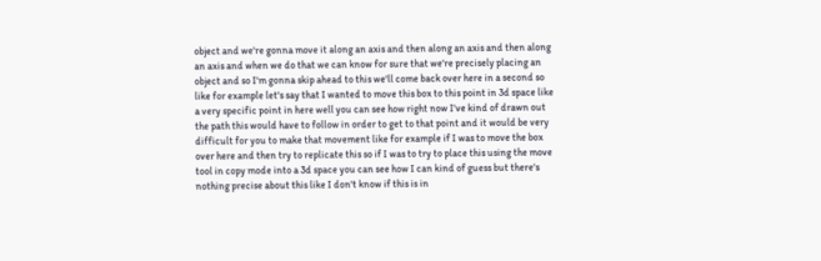object and we're gonna move it along an axis and then along an axis and then along an axis and when we do that we can know for sure that we're precisely placing an object and so I'm gonna skip ahead to this we'll come back over here in a second so like for example let's say that I wanted to move this box to this point in 3d space like a very specific point in here well you can see how right now I've kind of drawn out the path this would have to follow in order to get to that point and it would be very difficult for you to make that movement like for example if I was to move the box over here and then try to replicate this so if I was to try to place this using the move tool in copy mode into a 3d space you can see how I can kind of guess but there's nothing precise about this like I don't know if this is in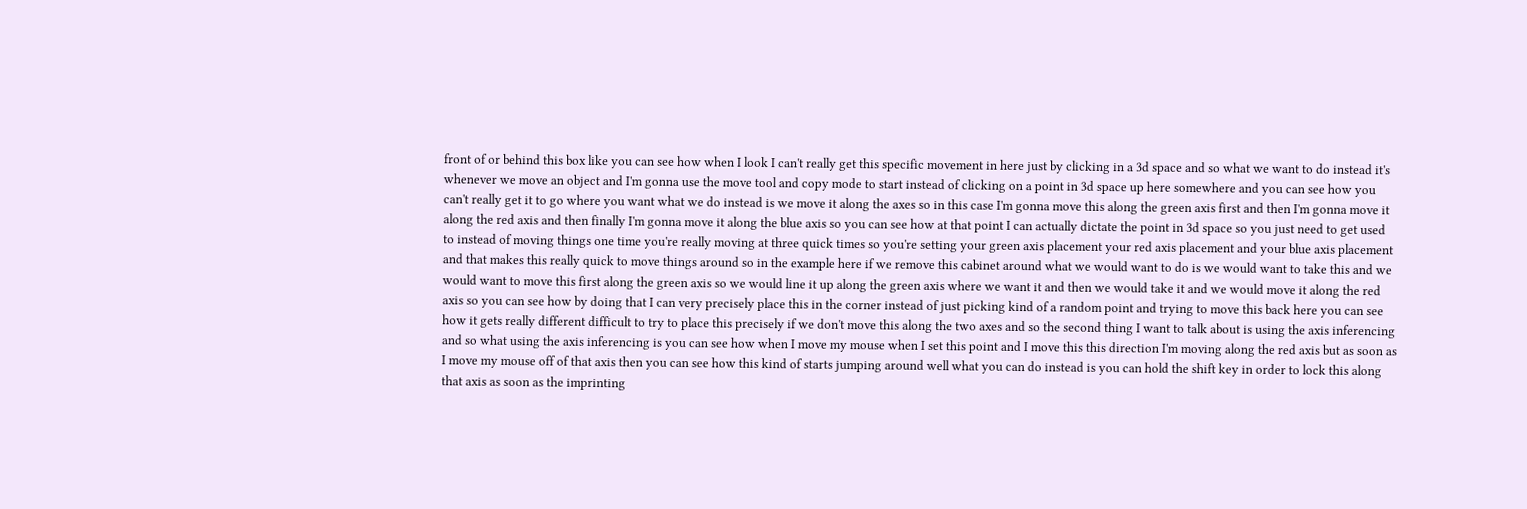front of or behind this box like you can see how when I look I can't really get this specific movement in here just by clicking in a 3d space and so what we want to do instead it's whenever we move an object and I'm gonna use the move tool and copy mode to start instead of clicking on a point in 3d space up here somewhere and you can see how you can't really get it to go where you want what we do instead is we move it along the axes so in this case I'm gonna move this along the green axis first and then I'm gonna move it along the red axis and then finally I'm gonna move it along the blue axis so you can see how at that point I can actually dictate the point in 3d space so you just need to get used to instead of moving things one time you're really moving at three quick times so you're setting your green axis placement your red axis placement and your blue axis placement and that makes this really quick to move things around so in the example here if we remove this cabinet around what we would want to do is we would want to take this and we would want to move this first along the green axis so we would line it up along the green axis where we want it and then we would take it and we would move it along the red axis so you can see how by doing that I can very precisely place this in the corner instead of just picking kind of a random point and trying to move this back here you can see how it gets really different difficult to try to place this precisely if we don't move this along the two axes and so the second thing I want to talk about is using the axis inferencing and so what using the axis inferencing is you can see how when I move my mouse when I set this point and I move this this direction I'm moving along the red axis but as soon as I move my mouse off of that axis then you can see how this kind of starts jumping around well what you can do instead is you can hold the shift key in order to lock this along that axis as soon as the imprinting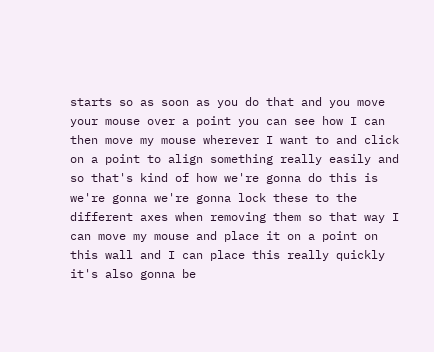starts so as soon as you do that and you move your mouse over a point you can see how I can then move my mouse wherever I want to and click on a point to align something really easily and so that's kind of how we're gonna do this is we're gonna we're gonna lock these to the different axes when removing them so that way I can move my mouse and place it on a point on this wall and I can place this really quickly it's also gonna be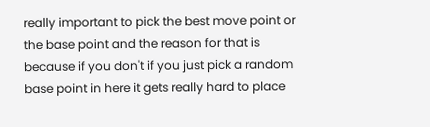really important to pick the best move point or the base point and the reason for that is because if you don't if you just pick a random base point in here it gets really hard to place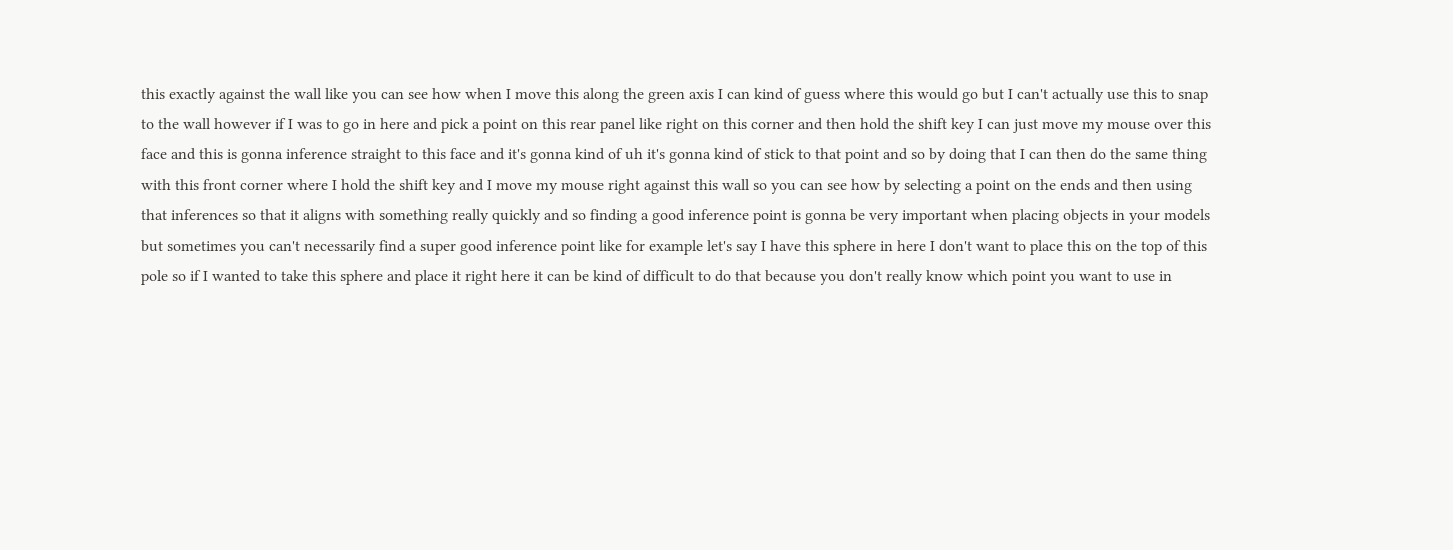this exactly against the wall like you can see how when I move this along the green axis I can kind of guess where this would go but I can't actually use this to snap to the wall however if I was to go in here and pick a point on this rear panel like right on this corner and then hold the shift key I can just move my mouse over this face and this is gonna inference straight to this face and it's gonna kind of uh it's gonna kind of stick to that point and so by doing that I can then do the same thing with this front corner where I hold the shift key and I move my mouse right against this wall so you can see how by selecting a point on the ends and then using that inferences so that it aligns with something really quickly and so finding a good inference point is gonna be very important when placing objects in your models but sometimes you can't necessarily find a super good inference point like for example let's say I have this sphere in here I don't want to place this on the top of this pole so if I wanted to take this sphere and place it right here it can be kind of difficult to do that because you don't really know which point you want to use in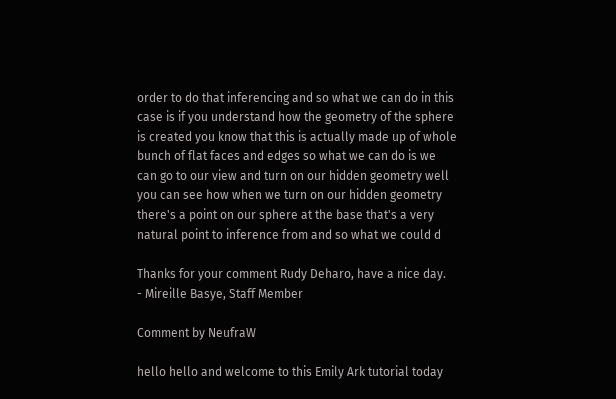order to do that inferencing and so what we can do in this case is if you understand how the geometry of the sphere is created you know that this is actually made up of whole bunch of flat faces and edges so what we can do is we can go to our view and turn on our hidden geometry well you can see how when we turn on our hidden geometry there's a point on our sphere at the base that's a very natural point to inference from and so what we could d

Thanks for your comment Rudy Deharo, have a nice day.
- Mireille Basye, Staff Member

Comment by NeufraW

hello hello and welcome to this Emily Ark tutorial today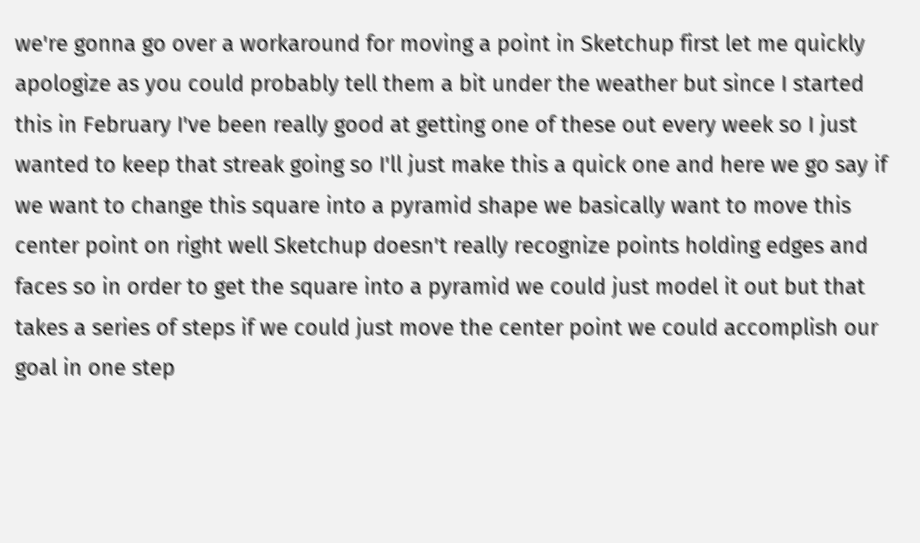we're gonna go over a workaround for moving a point in Sketchup first let me quickly apologize as you could probably tell them a bit under the weather but since I started this in February I've been really good at getting one of these out every week so I just wanted to keep that streak going so I'll just make this a quick one and here we go say if we want to change this square into a pyramid shape we basically want to move this center point on right well Sketchup doesn't really recognize points holding edges and faces so in order to get the square into a pyramid we could just model it out but that takes a series of steps if we could just move the center point we could accomplish our goal in one step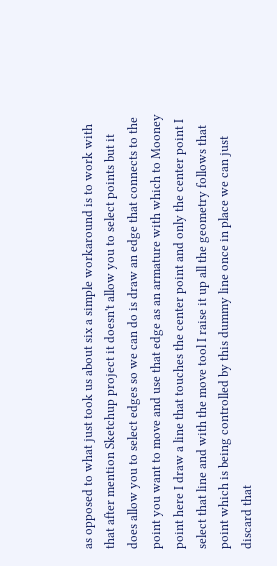as opposed to what just took us about six a simple workaround is to work with that after mention Sketchup project it doesn't allow you to select points but it does allow you to select edges so we can do is draw an edge that connects to the point you want to move and use that edge as an armature with which to Mooney point here I draw a line that touches the center point and only the center point I select that line and with the move tool I raise it up all the geometry follows that point which is being controlled by this dummy line once in place we can just discard that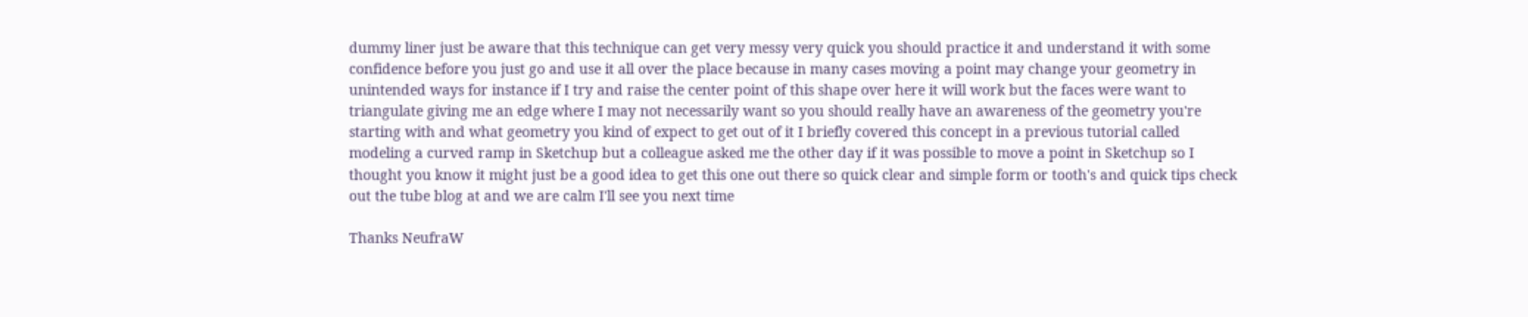dummy liner just be aware that this technique can get very messy very quick you should practice it and understand it with some confidence before you just go and use it all over the place because in many cases moving a point may change your geometry in unintended ways for instance if I try and raise the center point of this shape over here it will work but the faces were want to triangulate giving me an edge where I may not necessarily want so you should really have an awareness of the geometry you're starting with and what geometry you kind of expect to get out of it I briefly covered this concept in a previous tutorial called modeling a curved ramp in Sketchup but a colleague asked me the other day if it was possible to move a point in Sketchup so I thought you know it might just be a good idea to get this one out there so quick clear and simple form or tooth's and quick tips check out the tube blog at and we are calm I'll see you next time

Thanks NeufraW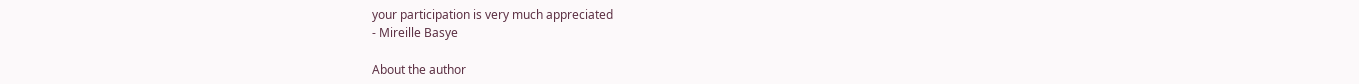your participation is very much appreciated
- Mireille Basye

About the author